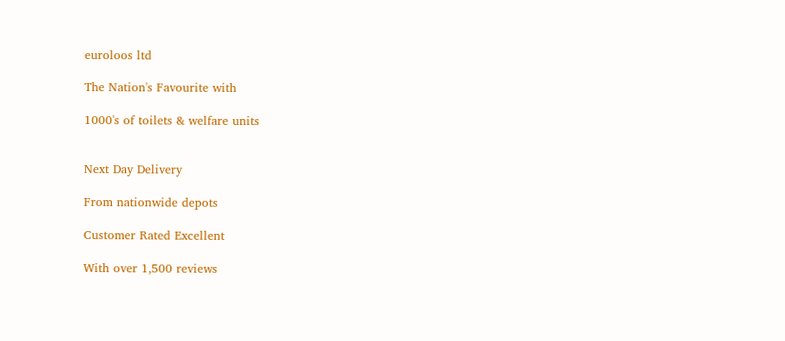euroloos ltd

The Nation's Favourite with

1000's of toilets & welfare units


Next Day Delivery

From nationwide depots

Customer Rated Excellent

With over 1,500 reviews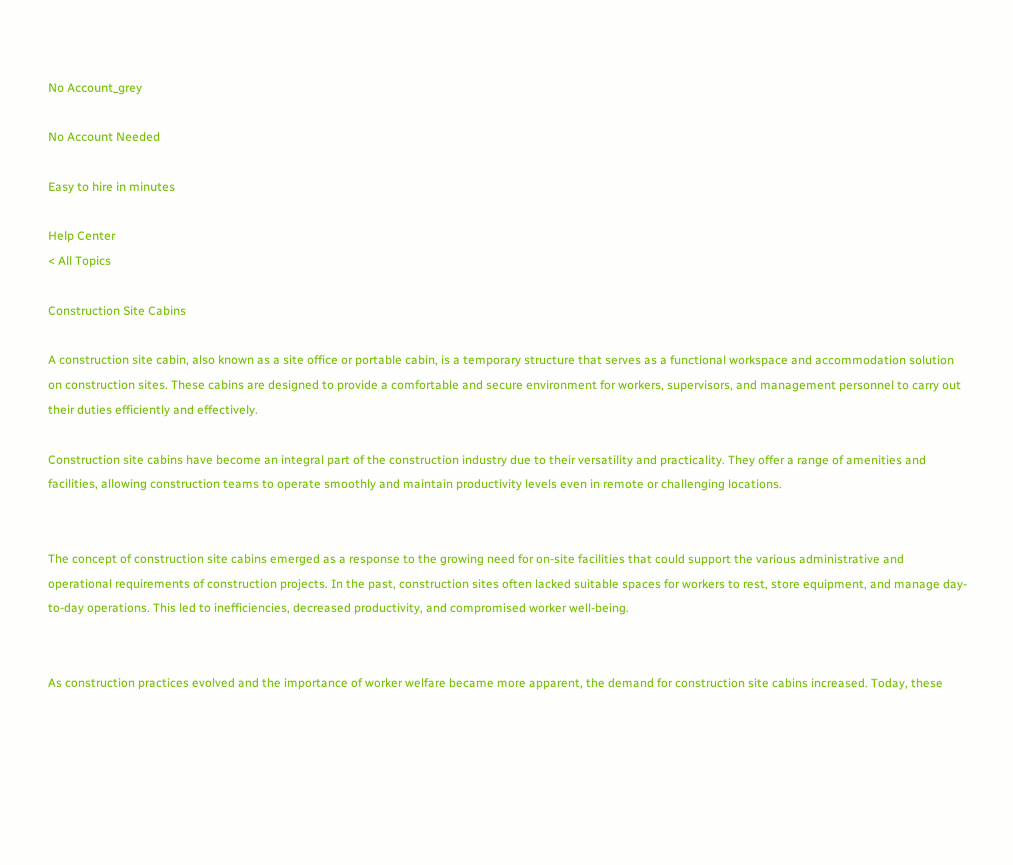No Account_grey

No Account Needed

Easy to hire in minutes

Help Center
< All Topics

Construction Site Cabins

A construction site cabin, also known as a site office or portable cabin, is a temporary structure that serves as a functional workspace and accommodation solution on construction sites. These cabins are designed to provide a comfortable and secure environment for workers, supervisors, and management personnel to carry out their duties efficiently and effectively.

Construction site cabins have become an integral part of the construction industry due to their versatility and practicality. They offer a range of amenities and facilities, allowing construction teams to operate smoothly and maintain productivity levels even in remote or challenging locations.


The concept of construction site cabins emerged as a response to the growing need for on-site facilities that could support the various administrative and operational requirements of construction projects. In the past, construction sites often lacked suitable spaces for workers to rest, store equipment, and manage day-to-day operations. This led to inefficiencies, decreased productivity, and compromised worker well-being.


As construction practices evolved and the importance of worker welfare became more apparent, the demand for construction site cabins increased. Today, these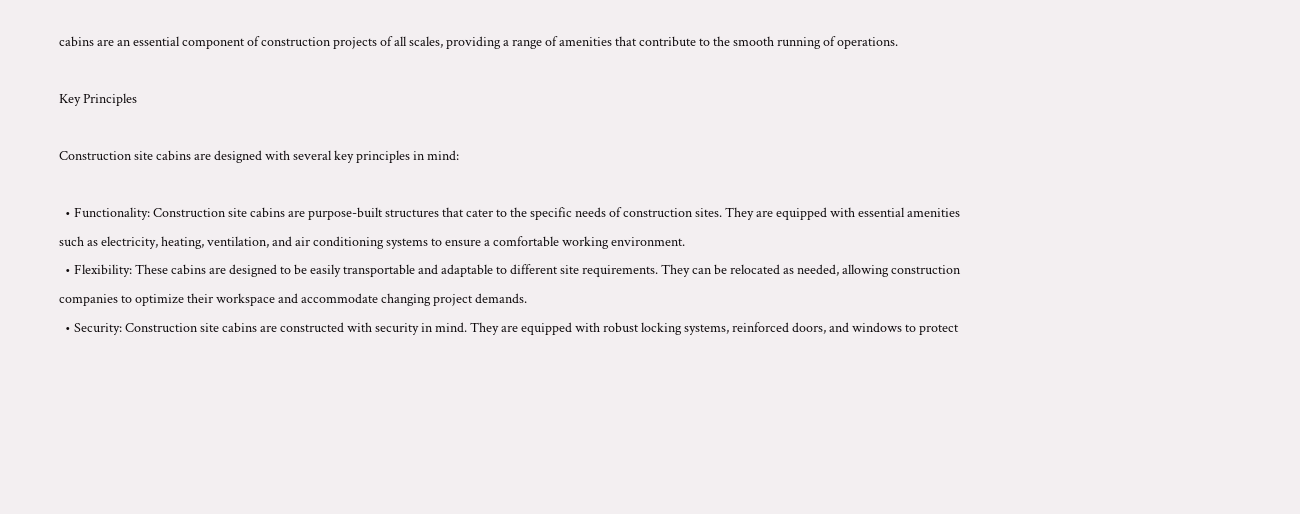cabins are an essential component of construction projects of all scales, providing a range of amenities that contribute to the smooth running of operations.

Key Principles

Construction site cabins are designed with several key principles in mind:

  • Functionality: Construction site cabins are purpose-built structures that cater to the specific needs of construction sites. They are equipped with essential amenities such as electricity, heating, ventilation, and air conditioning systems to ensure a comfortable working environment.
  • Flexibility: These cabins are designed to be easily transportable and adaptable to different site requirements. They can be relocated as needed, allowing construction companies to optimize their workspace and accommodate changing project demands.
  • Security: Construction site cabins are constructed with security in mind. They are equipped with robust locking systems, reinforced doors, and windows to protect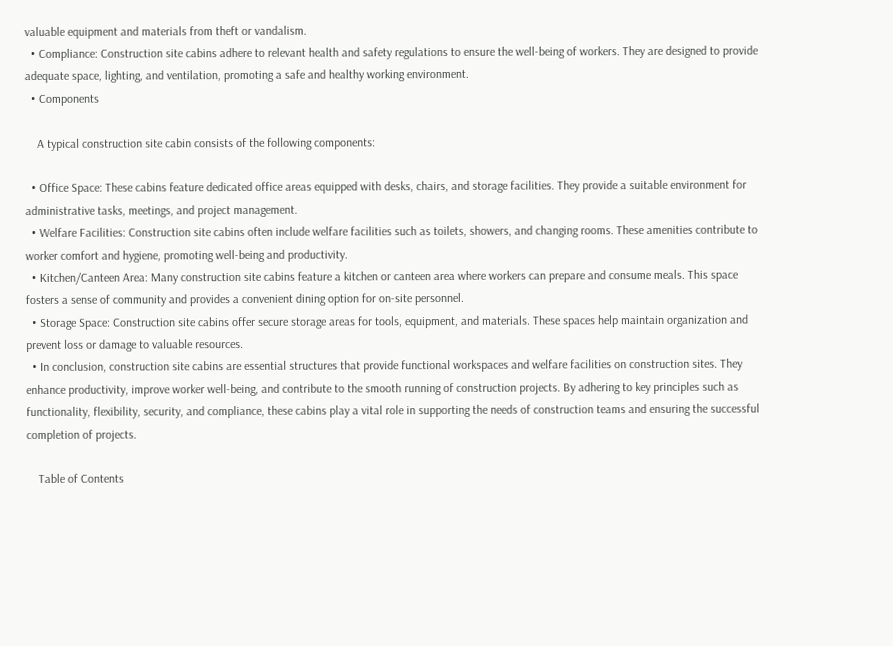valuable equipment and materials from theft or vandalism.
  • Compliance: Construction site cabins adhere to relevant health and safety regulations to ensure the well-being of workers. They are designed to provide adequate space, lighting, and ventilation, promoting a safe and healthy working environment.
  • Components

    A typical construction site cabin consists of the following components:

  • Office Space: These cabins feature dedicated office areas equipped with desks, chairs, and storage facilities. They provide a suitable environment for administrative tasks, meetings, and project management.
  • Welfare Facilities: Construction site cabins often include welfare facilities such as toilets, showers, and changing rooms. These amenities contribute to worker comfort and hygiene, promoting well-being and productivity.
  • Kitchen/Canteen Area: Many construction site cabins feature a kitchen or canteen area where workers can prepare and consume meals. This space fosters a sense of community and provides a convenient dining option for on-site personnel.
  • Storage Space: Construction site cabins offer secure storage areas for tools, equipment, and materials. These spaces help maintain organization and prevent loss or damage to valuable resources.
  • In conclusion, construction site cabins are essential structures that provide functional workspaces and welfare facilities on construction sites. They enhance productivity, improve worker well-being, and contribute to the smooth running of construction projects. By adhering to key principles such as functionality, flexibility, security, and compliance, these cabins play a vital role in supporting the needs of construction teams and ensuring the successful completion of projects.

    Table of Contents